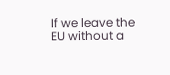If we leave the EU without a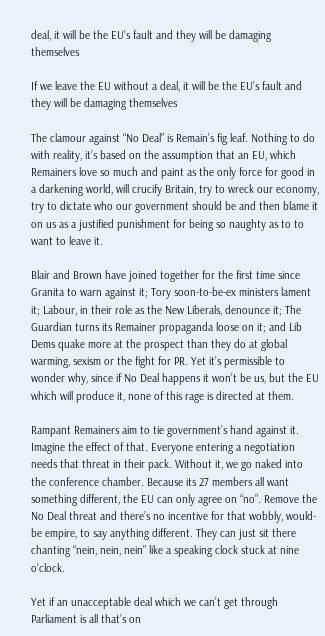deal, it will be the EU’s fault and they will be damaging themselves

If we leave the EU without a deal, it will be the EU’s fault and they will be damaging themselves

The clamour against “No Deal” is Remain’s fig leaf. Nothing to do with reality, it’s based on the assumption that an EU, which Remainers love so much and paint as the only force for good in a darkening world, will crucify Britain, try to wreck our economy, try to dictate who our government should be and then blame it on us as a justified punishment for being so naughty as to to want to leave it.

Blair and Brown have joined together for the first time since Granita to warn against it; Tory soon-to-be-ex ministers lament it; Labour, in their role as the New Liberals, denounce it; The Guardian turns its Remainer propaganda loose on it; and Lib Dems quake more at the prospect than they do at global warming, sexism or the fight for PR. Yet it’s permissible to wonder why, since if No Deal happens it won’t be us, but the EU which will produce it, none of this rage is directed at them.

Rampant Remainers aim to tie government’s hand against it. Imagine the effect of that. Everyone entering a negotiation needs that threat in their pack. Without it, we go naked into the conference chamber. Because its 27 members all want something different, the EU can only agree on “no”. Remove the No Deal threat and there’s no incentive for that wobbly, would-be empire, to say anything different. They can just sit there chanting “nein, nein, nein” like a speaking clock stuck at nine o’clock.

Yet if an unacceptable deal which we can’t get through Parliament is all that’s on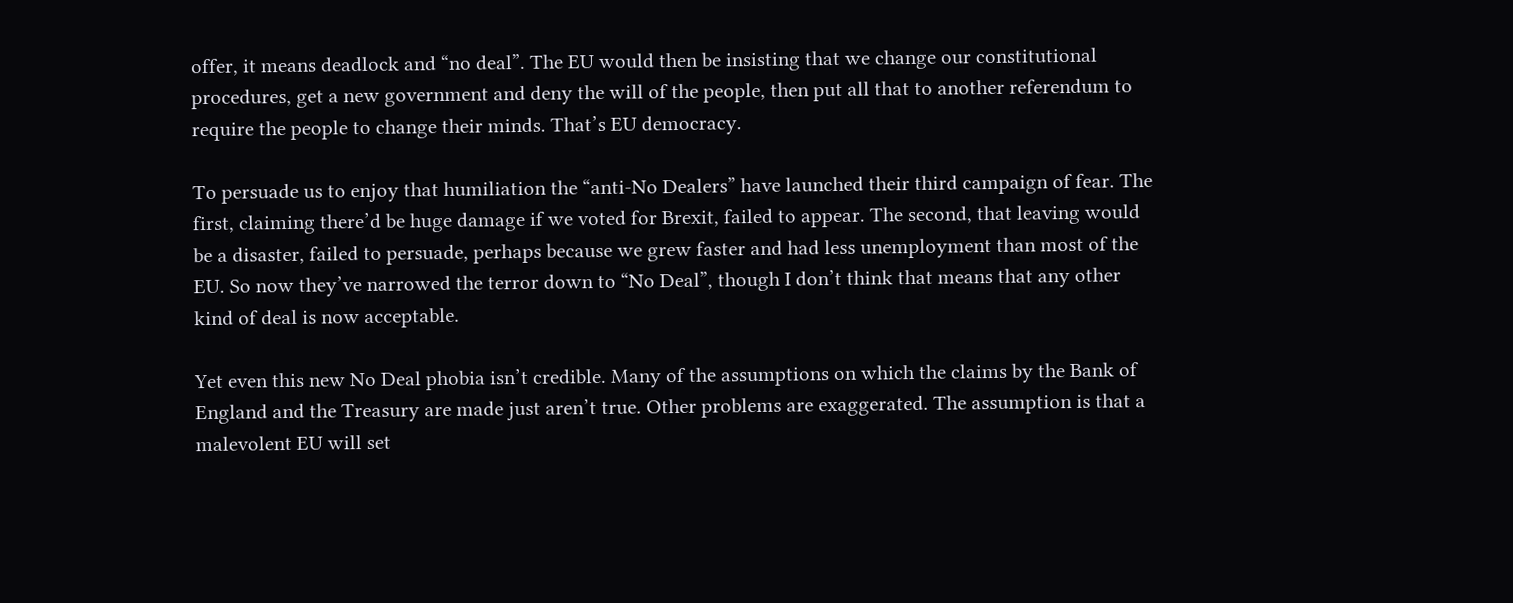offer, it means deadlock and “no deal”. The EU would then be insisting that we change our constitutional procedures, get a new government and deny the will of the people, then put all that to another referendum to require the people to change their minds. That’s EU democracy.

To persuade us to enjoy that humiliation the “anti-No Dealers” have launched their third campaign of fear. The first, claiming there’d be huge damage if we voted for Brexit, failed to appear. The second, that leaving would be a disaster, failed to persuade, perhaps because we grew faster and had less unemployment than most of the EU. So now they’ve narrowed the terror down to “No Deal”, though I don’t think that means that any other kind of deal is now acceptable.

Yet even this new No Deal phobia isn’t credible. Many of the assumptions on which the claims by the Bank of England and the Treasury are made just aren’t true. Other problems are exaggerated. The assumption is that a malevolent EU will set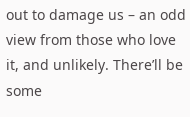out to damage us – an odd view from those who love it, and unlikely. There’ll be some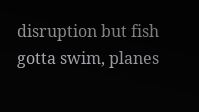disruption but fish gotta swim, planes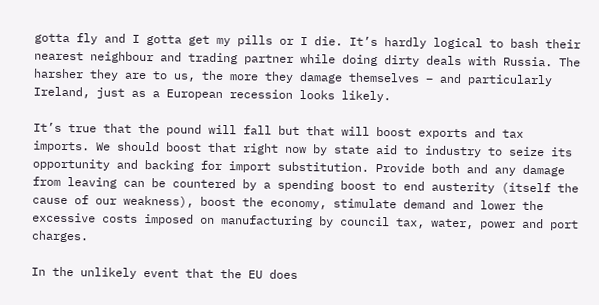gotta fly and I gotta get my pills or I die. It’s hardly logical to bash their nearest neighbour and trading partner while doing dirty deals with Russia. The harsher they are to us, the more they damage themselves – and particularly Ireland, just as a European recession looks likely.

It’s true that the pound will fall but that will boost exports and tax imports. We should boost that right now by state aid to industry to seize its opportunity and backing for import substitution. Provide both and any damage from leaving can be countered by a spending boost to end austerity (itself the cause of our weakness), boost the economy, stimulate demand and lower the excessive costs imposed on manufacturing by council tax, water, power and port charges.

In the unlikely event that the EU does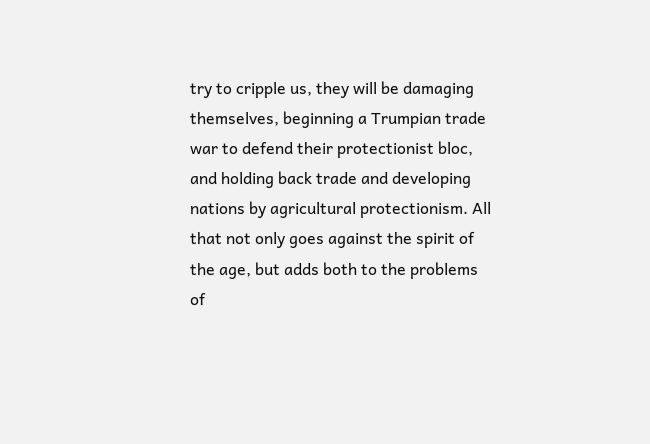try to cripple us, they will be damaging themselves, beginning a Trumpian trade war to defend their protectionist bloc, and holding back trade and developing nations by agricultural protectionism. All that not only goes against the spirit of the age, but adds both to the problems of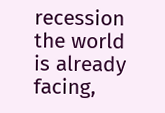recession the world is already facing,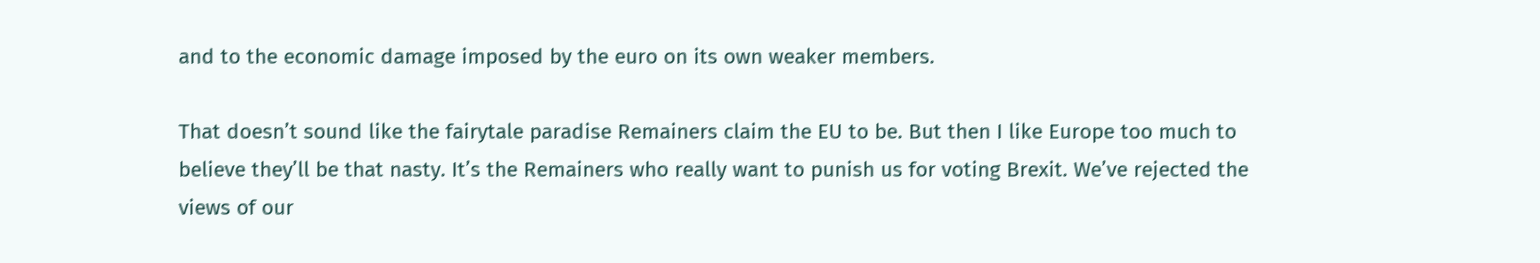and to the economic damage imposed by the euro on its own weaker members.

That doesn’t sound like the fairytale paradise Remainers claim the EU to be. But then I like Europe too much to believe they’ll be that nasty. It’s the Remainers who really want to punish us for voting Brexit. We’ve rejected the views of our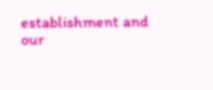establishment and our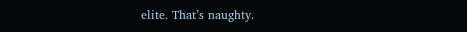elite. That’s naughty.